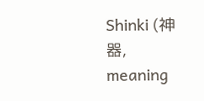Shinki (神器, meaning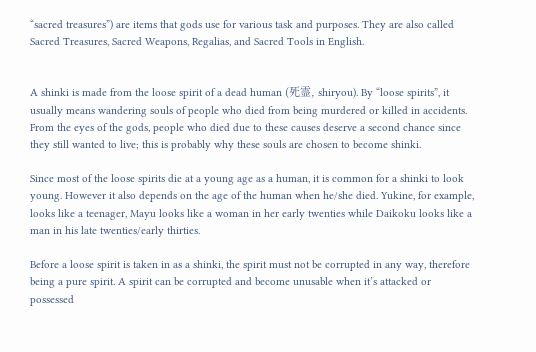“sacred treasures”) are items that gods use for various task and purposes. They are also called Sacred Treasures, Sacred Weapons, Regalias, and Sacred Tools in English.


A shinki is made from the loose spirit of a dead human (死霊, shiryou). By “loose spirits”, it usually means wandering souls of people who died from being murdered or killed in accidents. From the eyes of the gods, people who died due to these causes deserve a second chance since they still wanted to live; this is probably why these souls are chosen to become shinki.

Since most of the loose spirits die at a young age as a human, it is common for a shinki to look young. However it also depends on the age of the human when he/she died. Yukine, for example, looks like a teenager, Mayu looks like a woman in her early twenties while Daikoku looks like a man in his late twenties/early thirties.

Before a loose spirit is taken in as a shinki, the spirit must not be corrupted in any way, therefore being a pure spirit. A spirit can be corrupted and become unusable when it’s attacked or possessed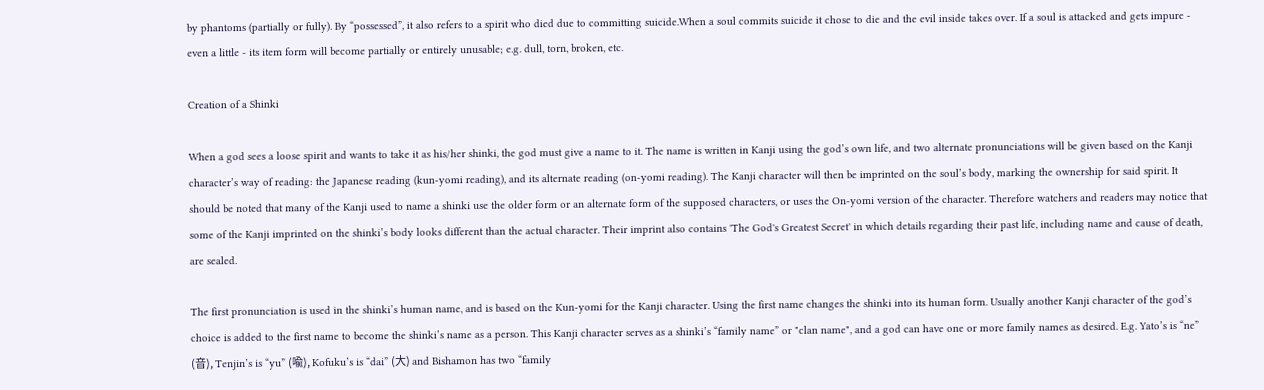by phantoms (partially or fully). By “possessed”, it also refers to a spirit who died due to committing suicide.When a soul commits suicide it chose to die and the evil inside takes over. If a soul is attacked and gets impure - even a little - its item form will become partially or entirely unusable; e.g. dull, torn, broken, etc.

Creation of a Shinki

When a god sees a loose spirit and wants to take it as his/her shinki, the god must give a name to it. The name is written in Kanji using the god’s own life, and two alternate pronunciations will be given based on the Kanji character’s way of reading: the Japanese reading (kun-yomi reading), and its alternate reading (on-yomi reading). The Kanji character will then be imprinted on the soul’s body, marking the ownership for said spirit. It should be noted that many of the Kanji used to name a shinki use the older form or an alternate form of the supposed characters, or uses the On-yomi version of the character. Therefore watchers and readers may notice that some of the Kanji imprinted on the shinki’s body looks different than the actual character. Their imprint also contains 'The God's Greatest Secret' in which details regarding their past life, including name and cause of death, are sealed.

The first pronunciation is used in the shinki’s human name, and is based on the Kun-yomi for the Kanji character. Using the first name changes the shinki into its human form. Usually another Kanji character of the god’s choice is added to the first name to become the shinki’s name as a person. This Kanji character serves as a shinki’s “family name” or "clan name", and a god can have one or more family names as desired. E.g. Yato’s is “ne” (音), Tenjin’s is “yu” (喩), Kofuku’s is “dai” (大) and Bishamon has two “family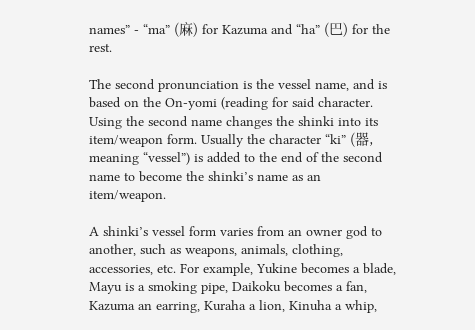names” - “ma” (麻) for Kazuma and “ha” (巴) for the rest.

The second pronunciation is the vessel name, and is based on the On-yomi (reading for said character. Using the second name changes the shinki into its item/weapon form. Usually the character “ki” (器, meaning “vessel”) is added to the end of the second name to become the shinki’s name as an item/weapon.

A shinki’s vessel form varies from an owner god to another, such as weapons, animals, clothing, accessories, etc. For example, Yukine becomes a blade, Mayu is a smoking pipe, Daikoku becomes a fan, Kazuma an earring, Kuraha a lion, Kinuha a whip,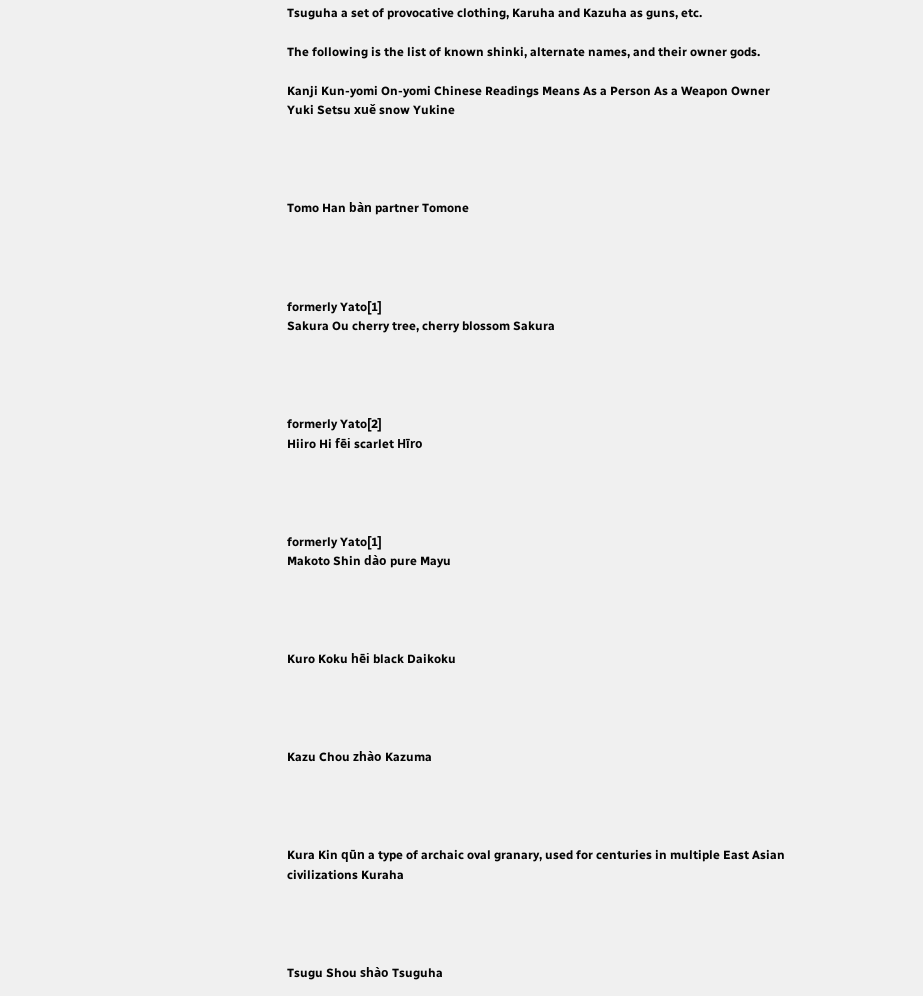Tsuguha a set of provocative clothing, Karuha and Kazuha as guns, etc.

The following is the list of known shinki, alternate names, and their owner gods.

Kanji Kun-yomi On-yomi Chinese Readings Means As a Person As a Weapon Owner
Yuki Setsu xuě snow Yukine




Tomo Han bàn partner Tomone




formerly Yato[1]
Sakura Ou cherry tree, cherry blossom Sakura




formerly Yato[2]
Hiiro Hi fēi scarlet Hīro




formerly Yato[1]
Makoto Shin dào pure Mayu




Kuro Koku hēi black Daikoku




Kazu Chou zhào Kazuma




Kura Kin qūn a type of archaic oval granary, used for centuries in multiple East Asian civilizations Kuraha




Tsugu Shou shào Tsuguha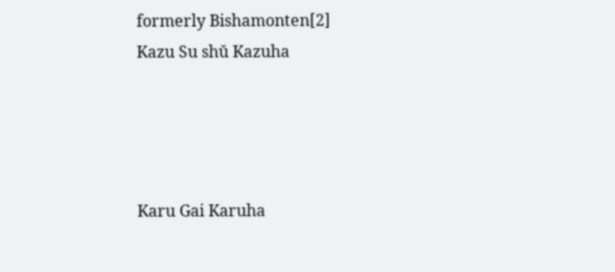formerly Bishamonten[2]
Kazu Su shǔ Kazuha




Karu Gai Karuha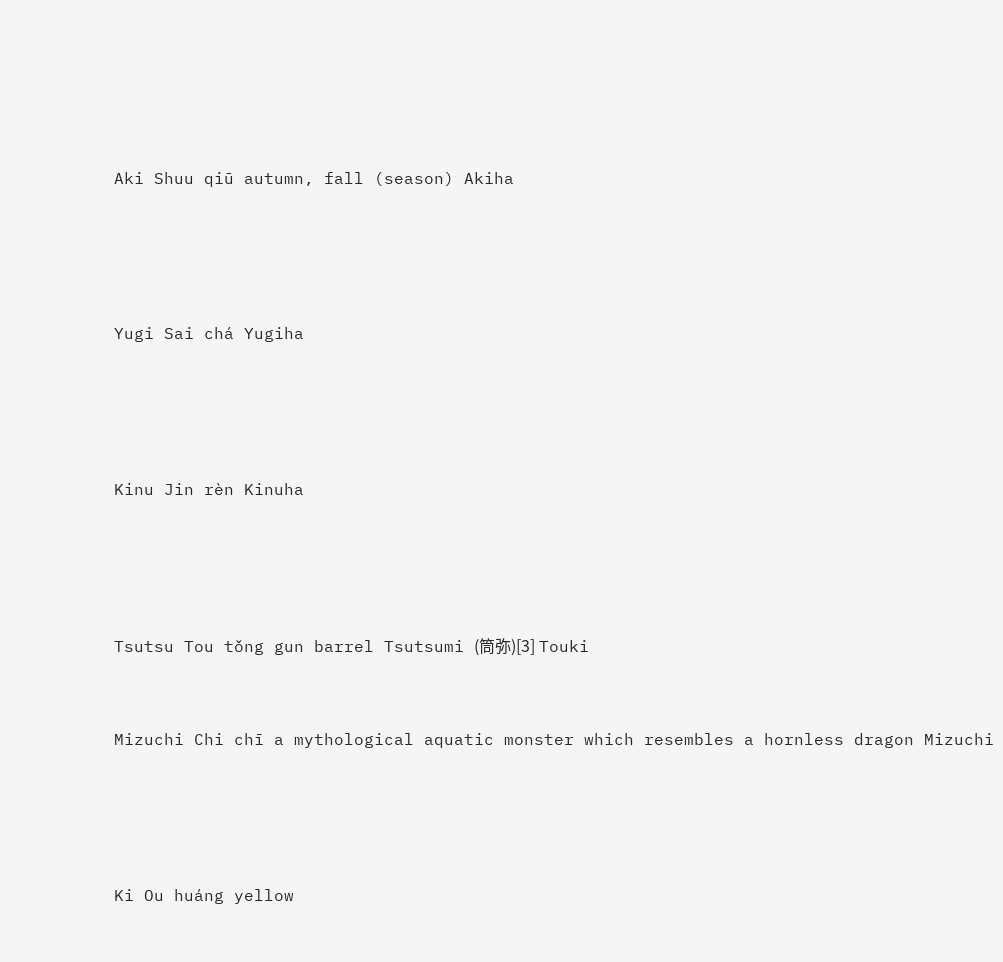Aki Shuu qiū autumn, fall (season) Akiha




Yugi Sai chá Yugiha




Kinu Jin rèn Kinuha




Tsutsu Tou tǒng gun barrel Tsutsumi (筒弥)[3] Touki


Mizuchi Chi chī a mythological aquatic monster which resembles a hornless dragon Mizuchi




Ki Ou huáng yellow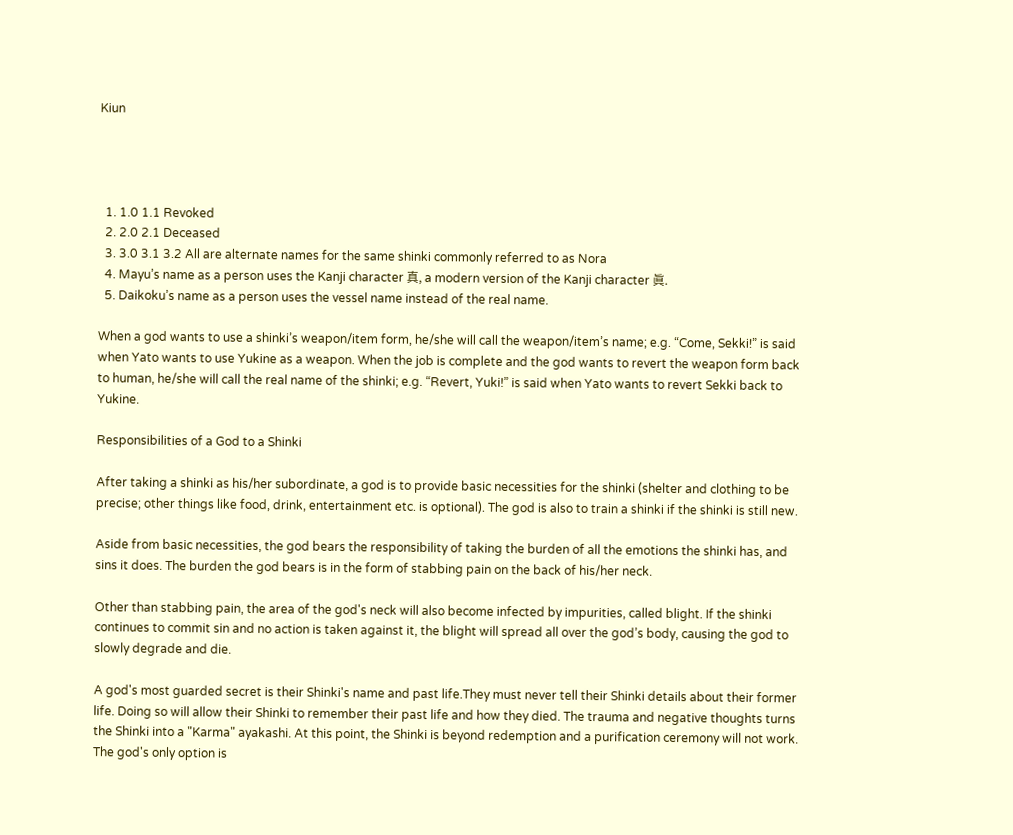Kiun




  1. 1.0 1.1 Revoked
  2. 2.0 2.1 Deceased
  3. 3.0 3.1 3.2 All are alternate names for the same shinki commonly referred to as Nora
  4. Mayu’s name as a person uses the Kanji character 真, a modern version of the Kanji character 眞.
  5. Daikoku’s name as a person uses the vessel name instead of the real name.

When a god wants to use a shinki’s weapon/item form, he/she will call the weapon/item’s name; e.g. “Come, Sekki!” is said when Yato wants to use Yukine as a weapon. When the job is complete and the god wants to revert the weapon form back to human, he/she will call the real name of the shinki; e.g. “Revert, Yuki!” is said when Yato wants to revert Sekki back to Yukine.

Responsibilities of a God to a Shinki

After taking a shinki as his/her subordinate, a god is to provide basic necessities for the shinki (shelter and clothing to be precise; other things like food, drink, entertainment etc. is optional). The god is also to train a shinki if the shinki is still new.

Aside from basic necessities, the god bears the responsibility of taking the burden of all the emotions the shinki has, and sins it does. The burden the god bears is in the form of stabbing pain on the back of his/her neck.

Other than stabbing pain, the area of the god's neck will also become infected by impurities, called blight. If the shinki continues to commit sin and no action is taken against it, the blight will spread all over the god’s body, causing the god to slowly degrade and die.

A god's most guarded secret is their Shinki's name and past life.They must never tell their Shinki details about their former life. Doing so will allow their Shinki to remember their past life and how they died. The trauma and negative thoughts turns the Shinki into a "Karma" ayakashi. At this point, the Shinki is beyond redemption and a purification ceremony will not work. The god's only option is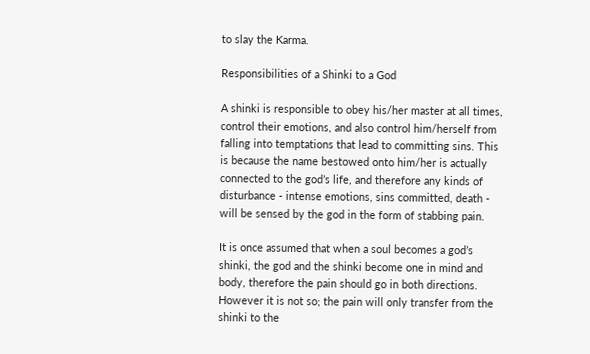to slay the Karma.

Responsibilities of a Shinki to a God

A shinki is responsible to obey his/her master at all times, control their emotions, and also control him/herself from falling into temptations that lead to committing sins. This is because the name bestowed onto him/her is actually connected to the god’s life, and therefore any kinds of disturbance - intense emotions, sins committed, death - will be sensed by the god in the form of stabbing pain.

It is once assumed that when a soul becomes a god’s shinki, the god and the shinki become one in mind and body, therefore the pain should go in both directions. However it is not so; the pain will only transfer from the shinki to the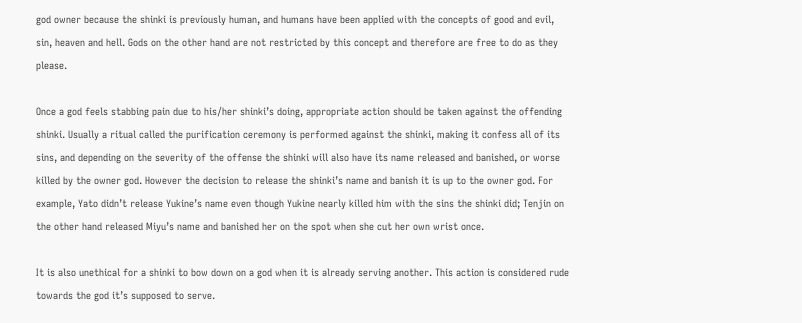god owner because the shinki is previously human, and humans have been applied with the concepts of good and evil, sin, heaven and hell. Gods on the other hand are not restricted by this concept and therefore are free to do as they please.

Once a god feels stabbing pain due to his/her shinki’s doing, appropriate action should be taken against the offending shinki. Usually a ritual called the purification ceremony is performed against the shinki, making it confess all of its sins, and depending on the severity of the offense the shinki will also have its name released and banished, or worse killed by the owner god. However the decision to release the shinki’s name and banish it is up to the owner god. For example, Yato didn’t release Yukine’s name even though Yukine nearly killed him with the sins the shinki did; Tenjin on the other hand released Miyu’s name and banished her on the spot when she cut her own wrist once.

It is also unethical for a shinki to bow down on a god when it is already serving another. This action is considered rude towards the god it’s supposed to serve.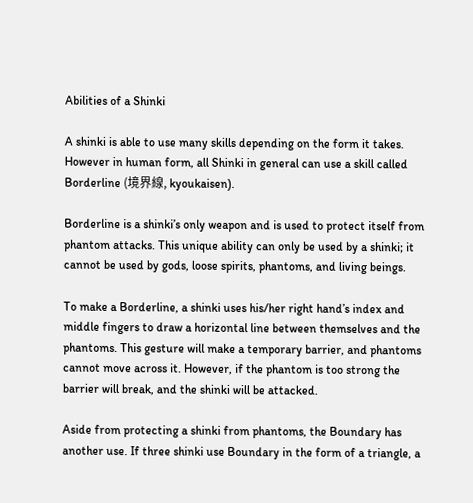Abilities of a Shinki

A shinki is able to use many skills depending on the form it takes. However in human form, all Shinki in general can use a skill called Borderline (境界線, kyoukaisen).

Borderline is a shinki’s only weapon and is used to protect itself from phantom attacks. This unique ability can only be used by a shinki; it cannot be used by gods, loose spirits, phantoms, and living beings.

To make a Borderline, a shinki uses his/her right hand’s index and middle fingers to draw a horizontal line between themselves and the phantoms. This gesture will make a temporary barrier, and phantoms cannot move across it. However, if the phantom is too strong the barrier will break, and the shinki will be attacked.

Aside from protecting a shinki from phantoms, the Boundary has another use. If three shinki use Boundary in the form of a triangle, a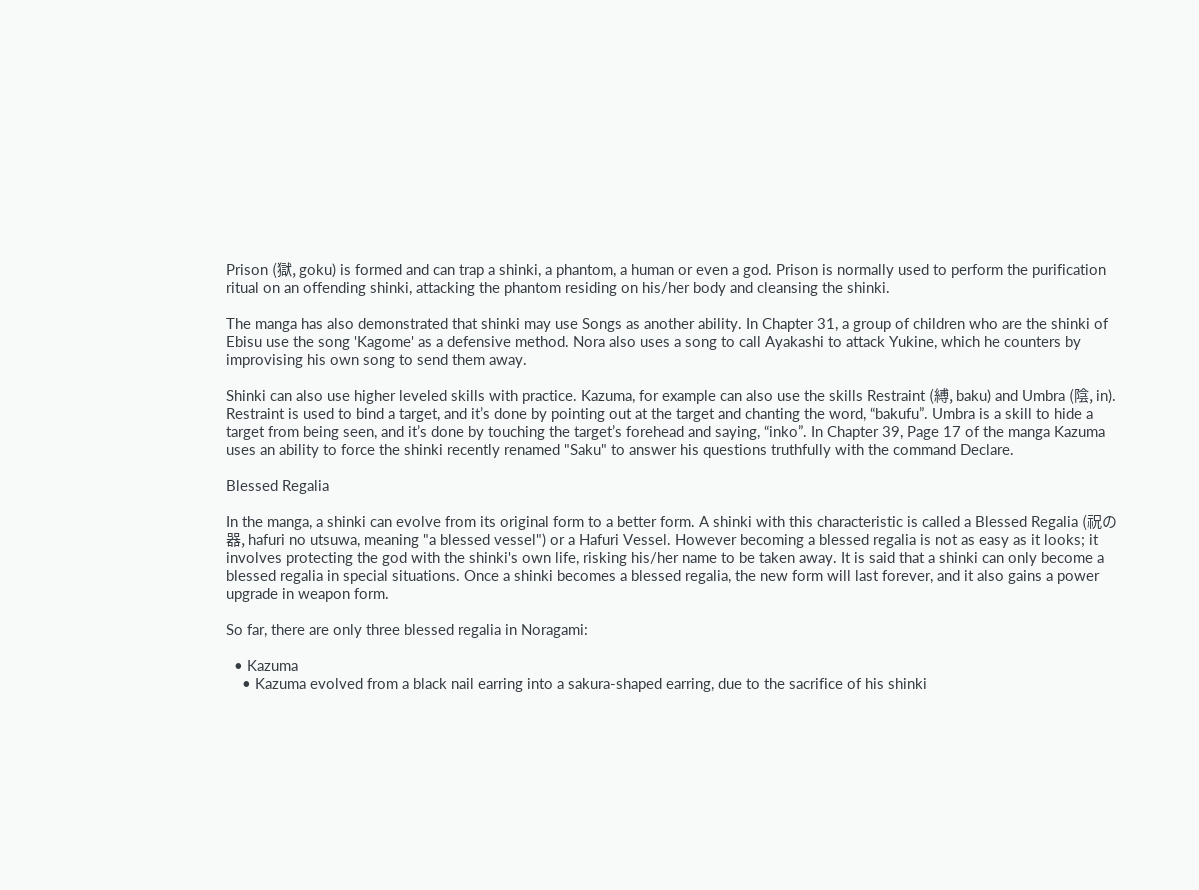Prison (獄, goku) is formed and can trap a shinki, a phantom, a human or even a god. Prison is normally used to perform the purification ritual on an offending shinki, attacking the phantom residing on his/her body and cleansing the shinki.

The manga has also demonstrated that shinki may use Songs as another ability. In Chapter 31, a group of children who are the shinki of Ebisu use the song 'Kagome' as a defensive method. Nora also uses a song to call Ayakashi to attack Yukine, which he counters by improvising his own song to send them away.

Shinki can also use higher leveled skills with practice. Kazuma, for example can also use the skills Restraint (縛, baku) and Umbra (陰, in). Restraint is used to bind a target, and it’s done by pointing out at the target and chanting the word, “bakufu”. Umbra is a skill to hide a target from being seen, and it’s done by touching the target’s forehead and saying, “inko”. In Chapter 39, Page 17 of the manga Kazuma uses an ability to force the shinki recently renamed "Saku" to answer his questions truthfully with the command Declare.

Blessed Regalia

In the manga, a shinki can evolve from its original form to a better form. A shinki with this characteristic is called a Blessed Regalia (祝の器, hafuri no utsuwa, meaning "a blessed vessel") or a Hafuri Vessel. However becoming a blessed regalia is not as easy as it looks; it involves protecting the god with the shinki's own life, risking his/her name to be taken away. It is said that a shinki can only become a blessed regalia in special situations. Once a shinki becomes a blessed regalia, the new form will last forever, and it also gains a power upgrade in weapon form.

So far, there are only three blessed regalia in Noragami:

  • Kazuma
    • Kazuma evolved from a black nail earring into a sakura-shaped earring, due to the sacrifice of his shinki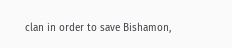clan in order to save Bishamon,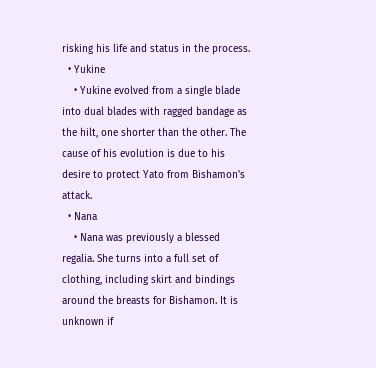risking his life and status in the process.
  • Yukine
    • Yukine evolved from a single blade into dual blades with ragged bandage as the hilt, one shorter than the other. The cause of his evolution is due to his desire to protect Yato from Bishamon's attack.
  • Nana
    • Nana was previously a blessed regalia. She turns into a full set of clothing, including skirt and bindings around the breasts for Bishamon. It is unknown if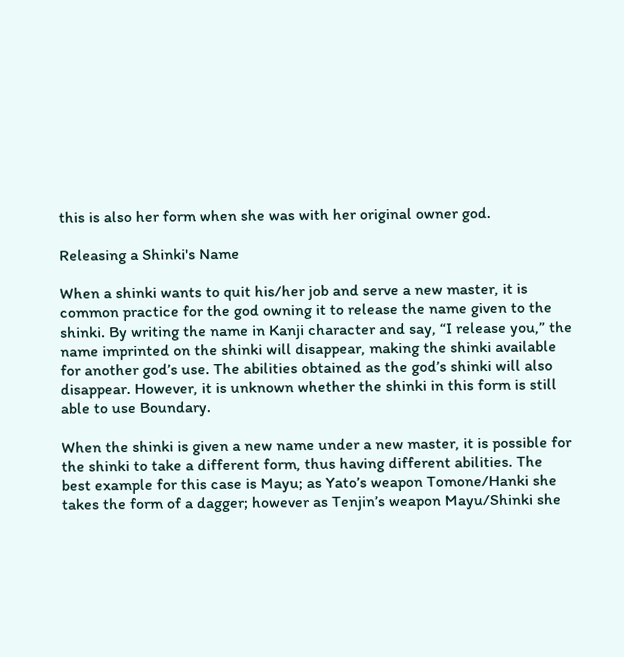this is also her form when she was with her original owner god.

Releasing a Shinki's Name

When a shinki wants to quit his/her job and serve a new master, it is common practice for the god owning it to release the name given to the shinki. By writing the name in Kanji character and say, “I release you,” the name imprinted on the shinki will disappear, making the shinki available for another god’s use. The abilities obtained as the god’s shinki will also disappear. However, it is unknown whether the shinki in this form is still able to use Boundary.

When the shinki is given a new name under a new master, it is possible for the shinki to take a different form, thus having different abilities. The best example for this case is Mayu; as Yato’s weapon Tomone/Hanki she takes the form of a dagger; however as Tenjin’s weapon Mayu/Shinki she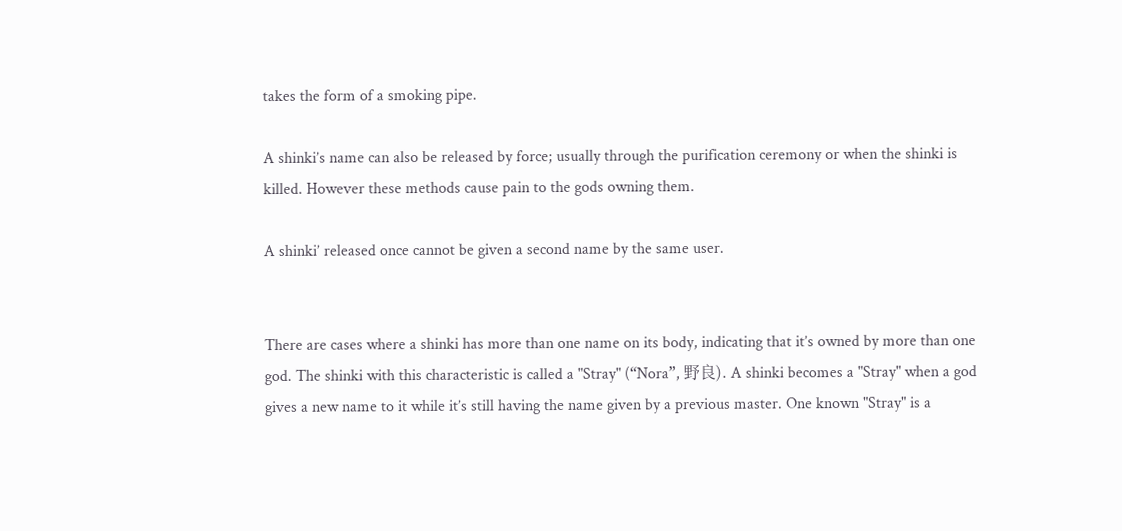takes the form of a smoking pipe.

A shinki’s name can also be released by force; usually through the purification ceremony or when the shinki is killed. However these methods cause pain to the gods owning them.

A shinki’ released once cannot be given a second name by the same user.


There are cases where a shinki has more than one name on its body, indicating that it’s owned by more than one god. The shinki with this characteristic is called a "Stray" (“Nora”, 野良). A shinki becomes a "Stray" when a god gives a new name to it while it’s still having the name given by a previous master. One known "Stray" is a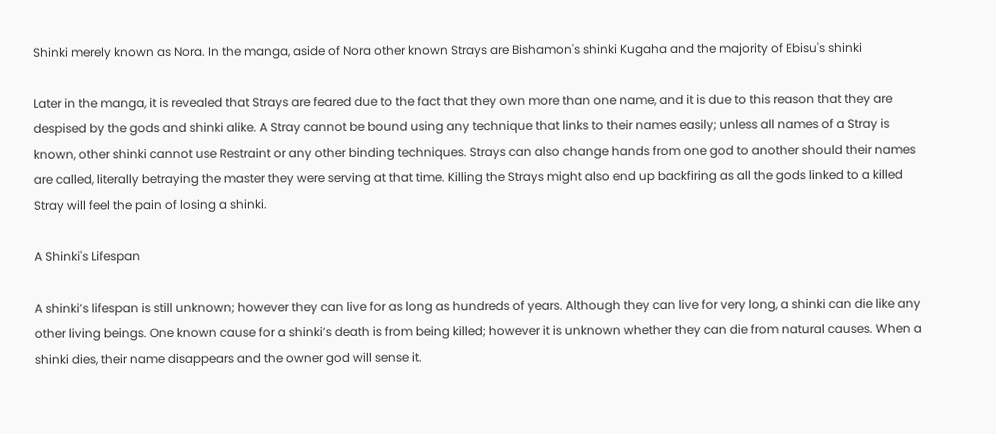Shinki merely known as Nora. In the manga, aside of Nora other known Strays are Bishamon's shinki Kugaha and the majority of Ebisu's shinki

Later in the manga, it is revealed that Strays are feared due to the fact that they own more than one name, and it is due to this reason that they are despised by the gods and shinki alike. A Stray cannot be bound using any technique that links to their names easily; unless all names of a Stray is known, other shinki cannot use Restraint or any other binding techniques. Strays can also change hands from one god to another should their names are called, literally betraying the master they were serving at that time. Killing the Strays might also end up backfiring as all the gods linked to a killed Stray will feel the pain of losing a shinki.

A Shinki's Lifespan

A shinki’s lifespan is still unknown; however they can live for as long as hundreds of years. Although they can live for very long, a shinki can die like any other living beings. One known cause for a shinki’s death is from being killed; however it is unknown whether they can die from natural causes. When a shinki dies, their name disappears and the owner god will sense it.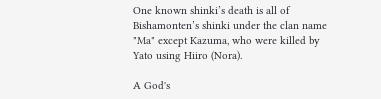One known shinki’s death is all of Bishamonten’s shinki under the clan name "Ma" except Kazuma, who were killed by Yato using Hiiro (Nora).

A God's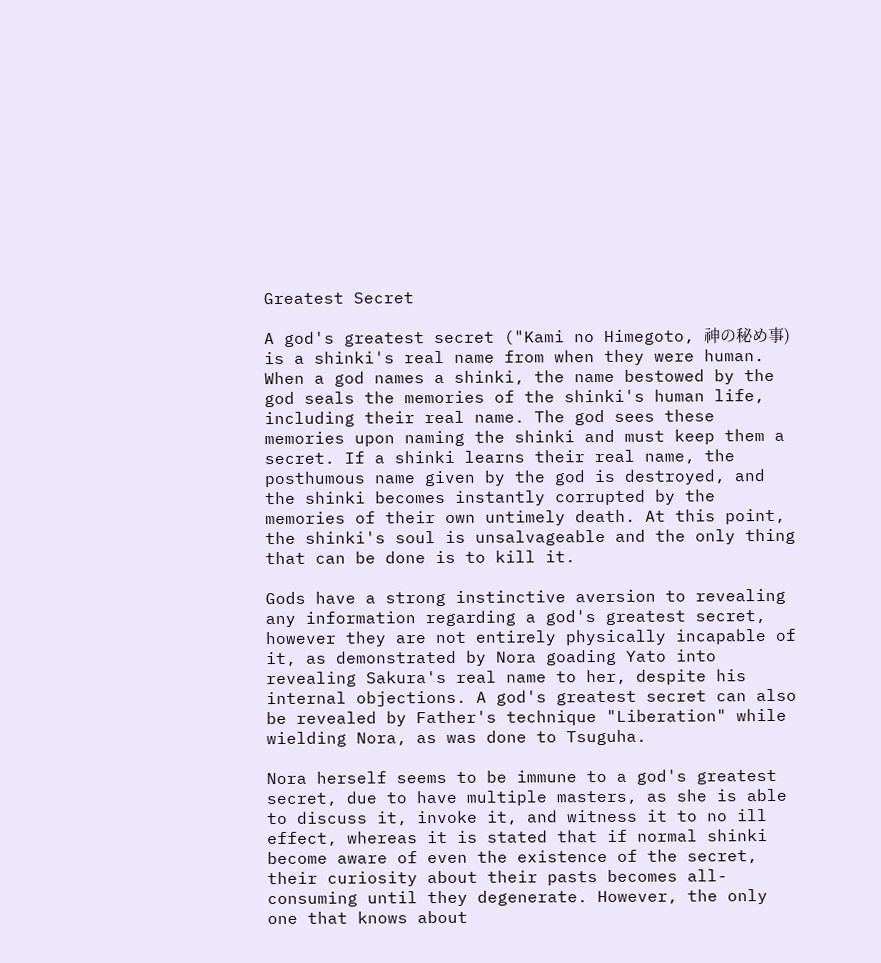Greatest Secret

A god's greatest secret ("Kami no Himegoto, 神の秘め事) is a shinki's real name from when they were human. When a god names a shinki, the name bestowed by the god seals the memories of the shinki's human life, including their real name. The god sees these memories upon naming the shinki and must keep them a secret. If a shinki learns their real name, the posthumous name given by the god is destroyed, and the shinki becomes instantly corrupted by the memories of their own untimely death. At this point, the shinki's soul is unsalvageable and the only thing that can be done is to kill it.

Gods have a strong instinctive aversion to revealing any information regarding a god's greatest secret, however they are not entirely physically incapable of it, as demonstrated by Nora goading Yato into revealing Sakura's real name to her, despite his internal objections. A god's greatest secret can also be revealed by Father's technique "Liberation" while wielding Nora, as was done to Tsuguha.

Nora herself seems to be immune to a god's greatest secret, due to have multiple masters, as she is able to discuss it, invoke it, and witness it to no ill effect, whereas it is stated that if normal shinki become aware of even the existence of the secret, their curiosity about their pasts becomes all-consuming until they degenerate. However, the only one that knows about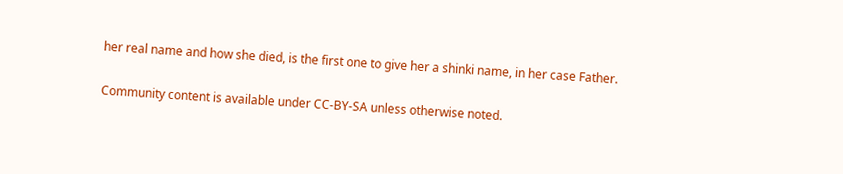her real name and how she died, is the first one to give her a shinki name, in her case Father.

Community content is available under CC-BY-SA unless otherwise noted.